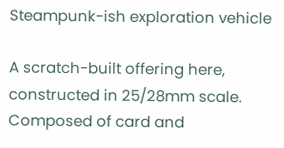Steampunk-ish exploration vehicle

A scratch-built offering here, constructed in 25/28mm scale. Composed of card and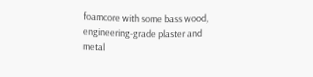foamcore with some bass wood, engineering-grade plaster and metal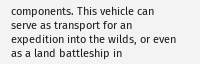components. This vehicle can serve as transport for an expedition into the wilds, or even as a land battleship in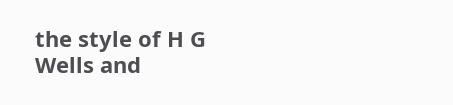the style of H G Wells and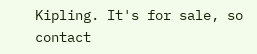Kipling. It's for sale, so contact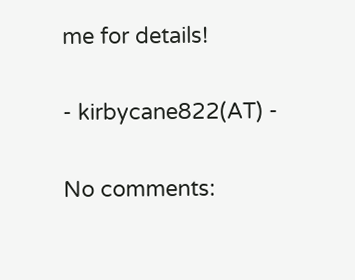me for details!

- kirbycane822(AT) -

No comments: